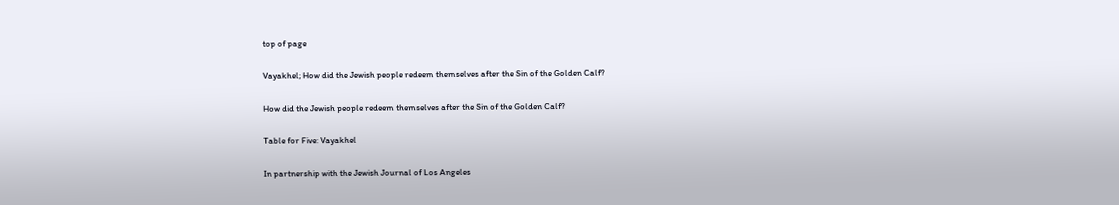top of page

Vayakhel; How did the Jewish people redeem themselves after the Sin of the Golden Calf?

How did the Jewish people redeem themselves after the Sin of the Golden Calf?

Table for Five: Vayakhel

In partnership with the Jewish Journal of Los Angeles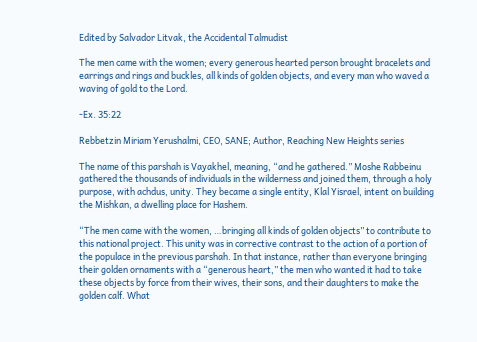Edited by Salvador Litvak, the Accidental Talmudist

The men came with the women; every generous hearted person brought bracelets and earrings and rings and buckles, all kinds of golden objects, and every man who waved a waving of gold to the Lord.

-Ex. 35:22

Rebbetzin Miriam Yerushalmi, CEO, SANE; Author, Reaching New Heights series

The name of this parshah is Vayakhel, meaning, “and he gathered.” Moshe Rabbeinu gathered the thousands of individuals in the wilderness and joined them, through a holy purpose, with achdus, unity. They became a single entity, Klal Yisrael, intent on building the Mishkan, a dwelling place for Hashem.

“The men came with the women, …bringing all kinds of golden objects” to contribute to this national project. This unity was in corrective contrast to the action of a portion of the populace in the previous parshah. In that instance, rather than everyone bringing their golden ornaments with a “generous heart,” the men who wanted it had to take these objects by force from their wives, their sons, and their daughters to make the golden calf. What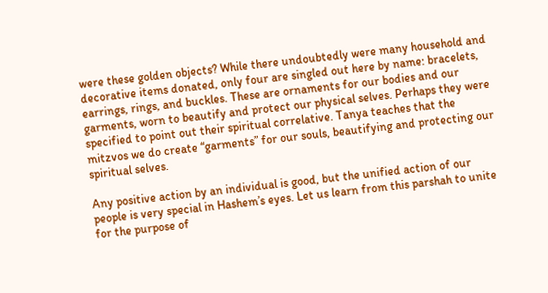were these golden objects? While there undoubtedly were many household and decorative items donated, only four are singled out here by name: bracelets, earrings, rings, and buckles. These are ornaments for our bodies and our garments, worn to beautify and protect our physical selves. Perhaps they were specified to point out their spiritual correlative. Tanya teaches that the mitzvos we do create “garments” for our souls, beautifying and protecting our spiritual selves.

Any positive action by an individual is good, but the unified action of our people is very special in Hashem’s eyes. Let us learn from this parshah to unite for the purpose of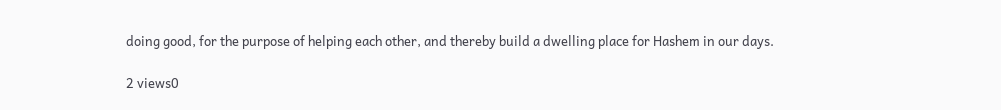doing good, for the purpose of helping each other, and thereby build a dwelling place for Hashem in our days.

2 views0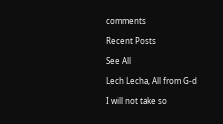comments

Recent Posts

See All

Lech Lecha, All from G-d

I will not take so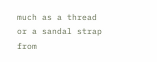much as a thread or a sandal strap from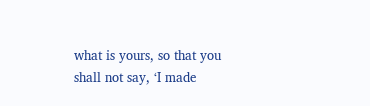what is yours, so that you shall not say, ‘I made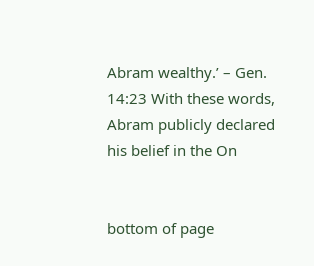Abram wealthy.’ – Gen. 14:23 With these words, Abram publicly declared his belief in the On


bottom of page